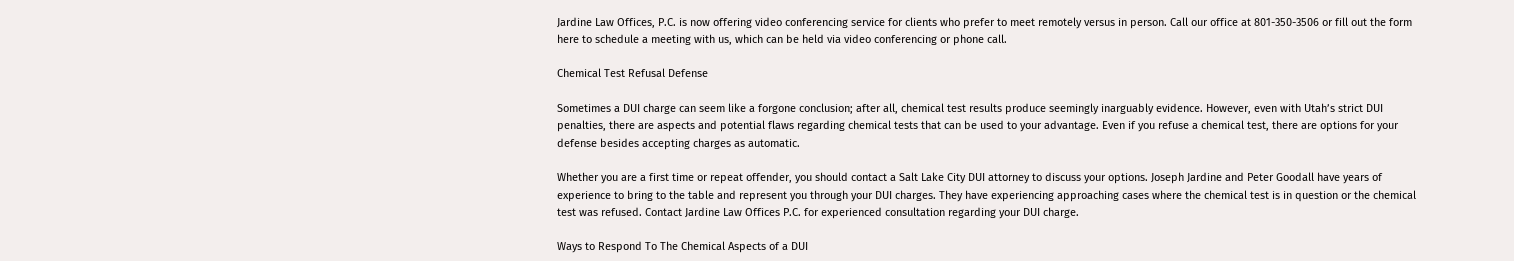Jardine Law Offices, P.C. is now offering video conferencing service for clients who prefer to meet remotely versus in person. Call our office at 801-350-3506 or fill out the form here to schedule a meeting with us, which can be held via video conferencing or phone call.

Chemical Test Refusal Defense

Sometimes a DUI charge can seem like a forgone conclusion; after all, chemical test results produce seemingly inarguably evidence. However, even with Utah’s strict DUI penalties, there are aspects and potential flaws regarding chemical tests that can be used to your advantage. Even if you refuse a chemical test, there are options for your defense besides accepting charges as automatic.

Whether you are a first time or repeat offender, you should contact a Salt Lake City DUI attorney to discuss your options. Joseph Jardine and Peter Goodall have years of experience to bring to the table and represent you through your DUI charges. They have experiencing approaching cases where the chemical test is in question or the chemical test was refused. Contact Jardine Law Offices P.C. for experienced consultation regarding your DUI charge.

Ways to Respond To The Chemical Aspects of a DUI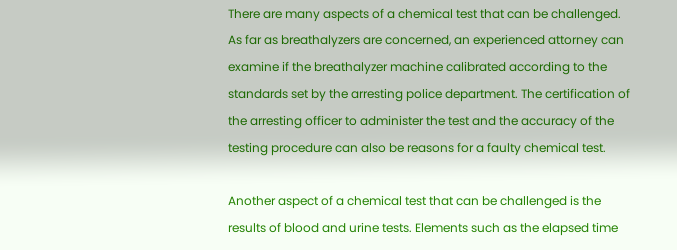There are many aspects of a chemical test that can be challenged. As far as breathalyzers are concerned, an experienced attorney can examine if the breathalyzer machine calibrated according to the standards set by the arresting police department. The certification of the arresting officer to administer the test and the accuracy of the testing procedure can also be reasons for a faulty chemical test.

Another aspect of a chemical test that can be challenged is the results of blood and urine tests. Elements such as the elapsed time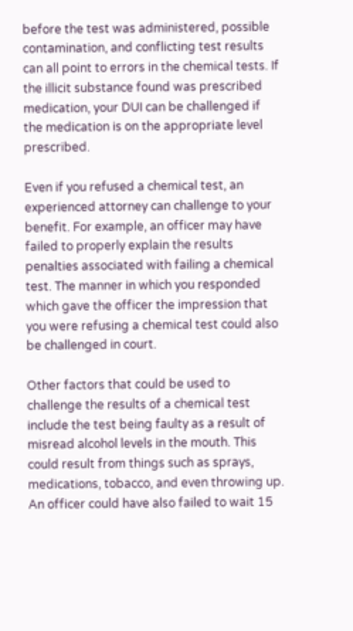before the test was administered, possible contamination, and conflicting test results can all point to errors in the chemical tests. If the illicit substance found was prescribed medication, your DUI can be challenged if the medication is on the appropriate level prescribed.

Even if you refused a chemical test, an experienced attorney can challenge to your benefit. For example, an officer may have failed to properly explain the results penalties associated with failing a chemical test. The manner in which you responded which gave the officer the impression that you were refusing a chemical test could also be challenged in court.

Other factors that could be used to challenge the results of a chemical test include the test being faulty as a result of misread alcohol levels in the mouth. This could result from things such as sprays, medications, tobacco, and even throwing up. An officer could have also failed to wait 15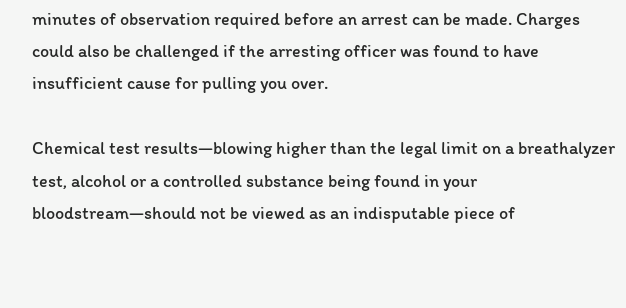minutes of observation required before an arrest can be made. Charges could also be challenged if the arresting officer was found to have insufficient cause for pulling you over.

Chemical test results—blowing higher than the legal limit on a breathalyzer test, alcohol or a controlled substance being found in your bloodstream—should not be viewed as an indisputable piece of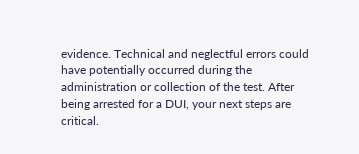evidence. Technical and neglectful errors could have potentially occurred during the administration or collection of the test. After being arrested for a DUI, your next steps are critical.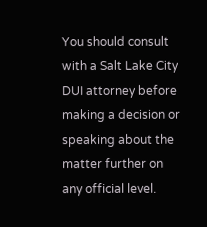You should consult with a Salt Lake City DUI attorney before making a decision or speaking about the matter further on any official level.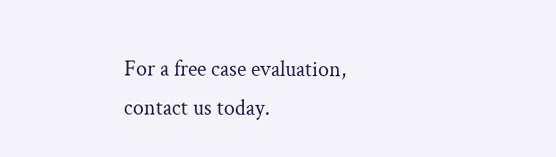For a free case evaluation, contact us today.